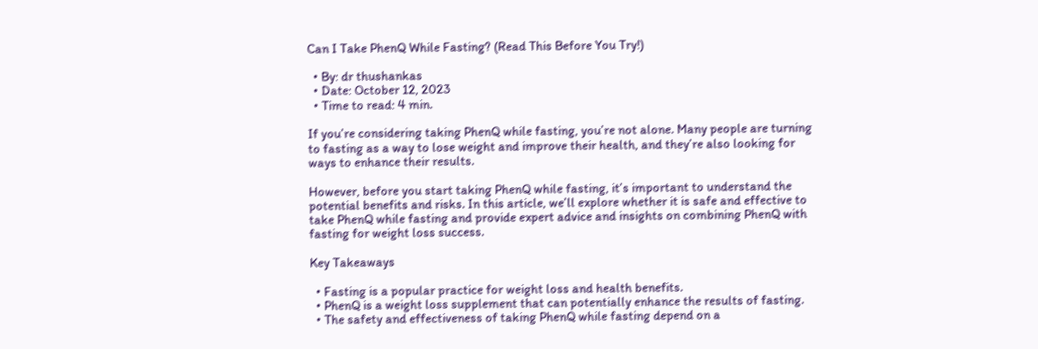Can I Take PhenQ While Fasting? (Read This Before You Try!)

  • By: dr thushankas
  • Date: October 12, 2023
  • Time to read: 4 min.

If you’re considering taking PhenQ while fasting, you’re not alone. Many people are turning to fasting as a way to lose weight and improve their health, and they’re also looking for ways to enhance their results.

However, before you start taking PhenQ while fasting, it’s important to understand the potential benefits and risks. In this article, we’ll explore whether it is safe and effective to take PhenQ while fasting and provide expert advice and insights on combining PhenQ with fasting for weight loss success.

Key Takeaways

  • Fasting is a popular practice for weight loss and health benefits.
  • PhenQ is a weight loss supplement that can potentially enhance the results of fasting.
  • The safety and effectiveness of taking PhenQ while fasting depend on a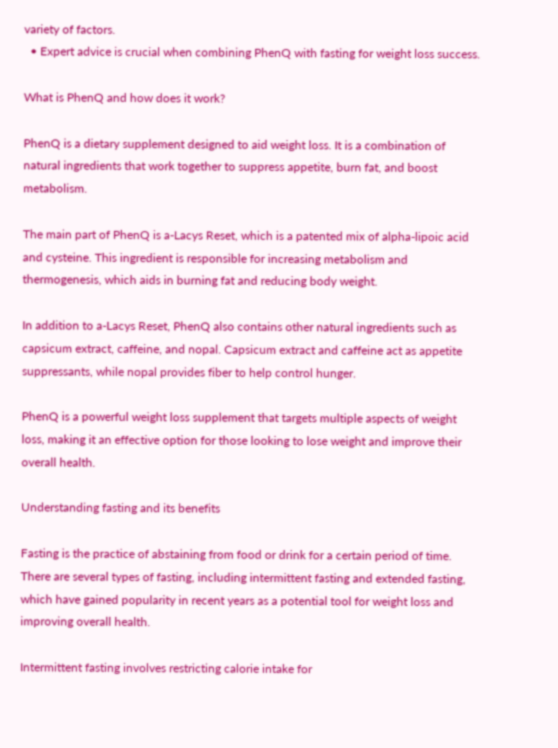variety of factors.
  • Expert advice is crucial when combining PhenQ with fasting for weight loss success.

What is PhenQ and how does it work?

PhenQ is a dietary supplement designed to aid weight loss. It is a combination of natural ingredients that work together to suppress appetite, burn fat, and boost metabolism.

The main part of PhenQ is a-Lacys Reset, which is a patented mix of alpha-lipoic acid and cysteine. This ingredient is responsible for increasing metabolism and thermogenesis, which aids in burning fat and reducing body weight.

In addition to a-Lacys Reset, PhenQ also contains other natural ingredients such as capsicum extract, caffeine, and nopal. Capsicum extract and caffeine act as appetite suppressants, while nopal provides fiber to help control hunger.

PhenQ is a powerful weight loss supplement that targets multiple aspects of weight loss, making it an effective option for those looking to lose weight and improve their overall health.

Understanding fasting and its benefits

Fasting is the practice of abstaining from food or drink for a certain period of time. There are several types of fasting, including intermittent fasting and extended fasting, which have gained popularity in recent years as a potential tool for weight loss and improving overall health.

Intermittent fasting involves restricting calorie intake for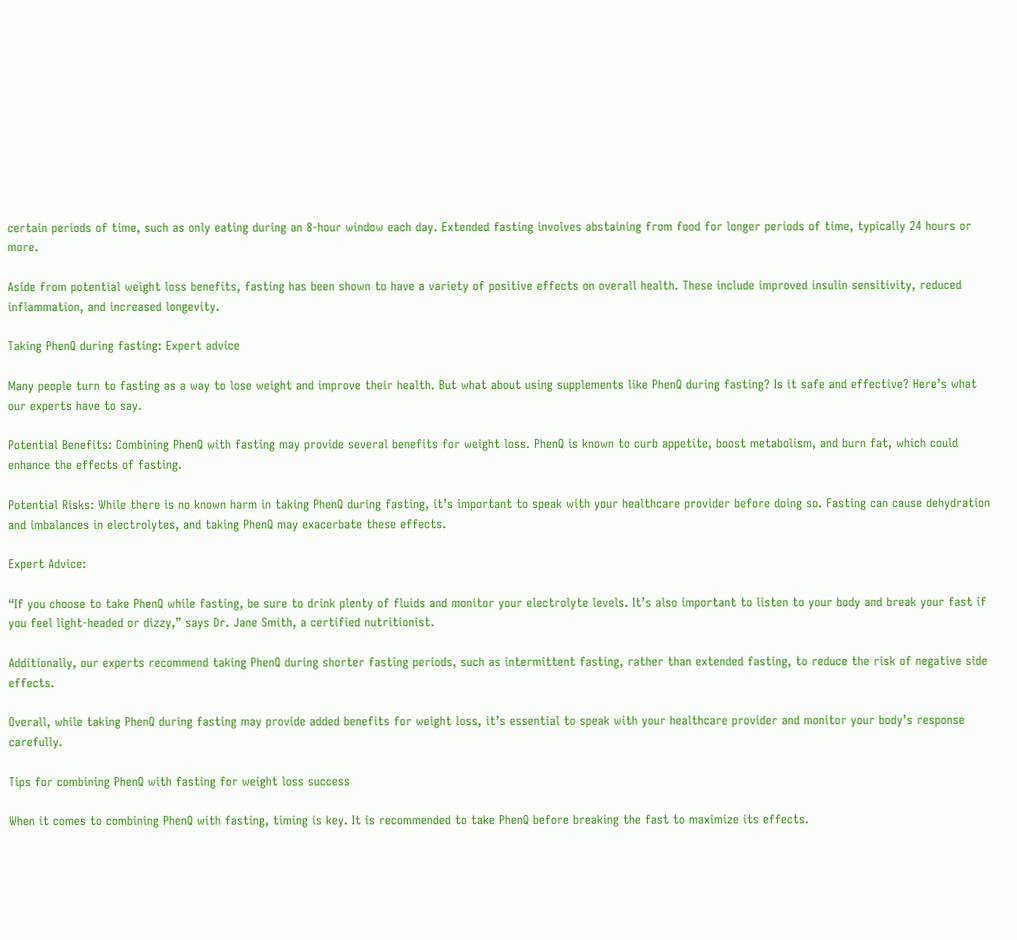certain periods of time, such as only eating during an 8-hour window each day. Extended fasting involves abstaining from food for longer periods of time, typically 24 hours or more.

Aside from potential weight loss benefits, fasting has been shown to have a variety of positive effects on overall health. These include improved insulin sensitivity, reduced inflammation, and increased longevity.

Taking PhenQ during fasting: Expert advice

Many people turn to fasting as a way to lose weight and improve their health. But what about using supplements like PhenQ during fasting? Is it safe and effective? Here’s what our experts have to say.

Potential Benefits: Combining PhenQ with fasting may provide several benefits for weight loss. PhenQ is known to curb appetite, boost metabolism, and burn fat, which could enhance the effects of fasting.

Potential Risks: While there is no known harm in taking PhenQ during fasting, it’s important to speak with your healthcare provider before doing so. Fasting can cause dehydration and imbalances in electrolytes, and taking PhenQ may exacerbate these effects.

Expert Advice:

“If you choose to take PhenQ while fasting, be sure to drink plenty of fluids and monitor your electrolyte levels. It’s also important to listen to your body and break your fast if you feel light-headed or dizzy,” says Dr. Jane Smith, a certified nutritionist.

Additionally, our experts recommend taking PhenQ during shorter fasting periods, such as intermittent fasting, rather than extended fasting, to reduce the risk of negative side effects.

Overall, while taking PhenQ during fasting may provide added benefits for weight loss, it’s essential to speak with your healthcare provider and monitor your body’s response carefully.

Tips for combining PhenQ with fasting for weight loss success

When it comes to combining PhenQ with fasting, timing is key. It is recommended to take PhenQ before breaking the fast to maximize its effects.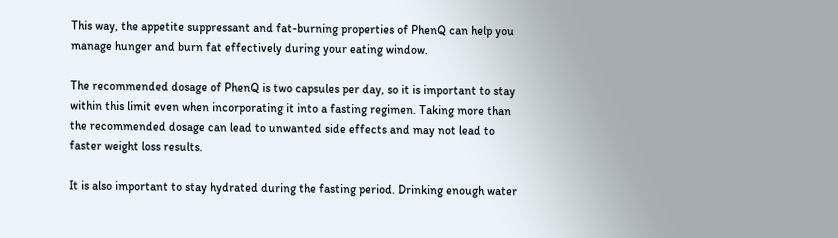This way, the appetite suppressant and fat-burning properties of PhenQ can help you manage hunger and burn fat effectively during your eating window.

The recommended dosage of PhenQ is two capsules per day, so it is important to stay within this limit even when incorporating it into a fasting regimen. Taking more than the recommended dosage can lead to unwanted side effects and may not lead to faster weight loss results.

It is also important to stay hydrated during the fasting period. Drinking enough water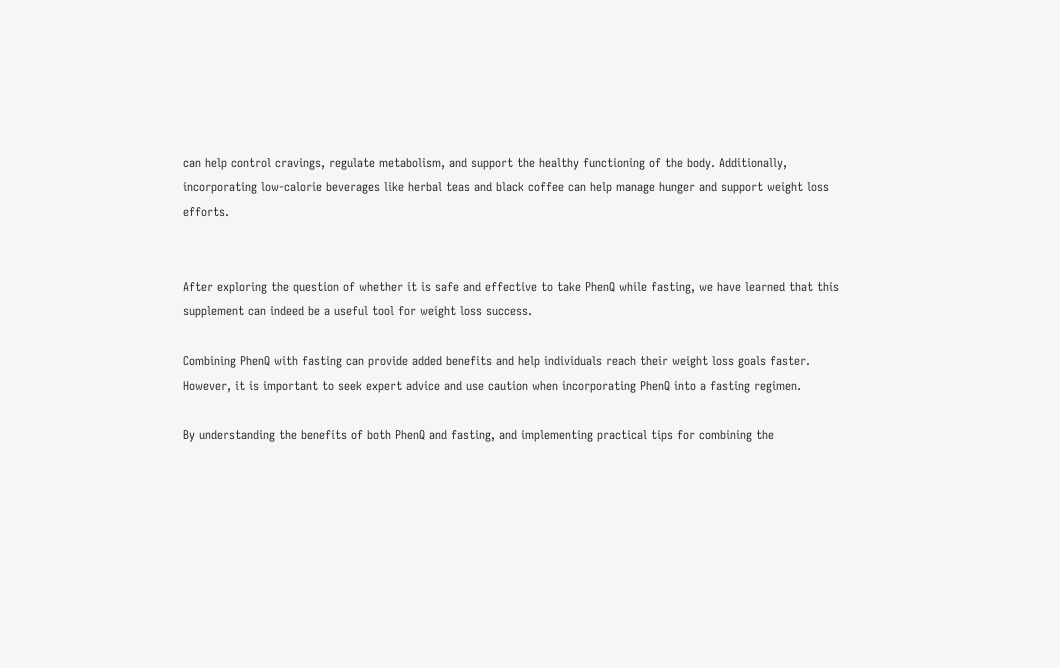can help control cravings, regulate metabolism, and support the healthy functioning of the body. Additionally, incorporating low-calorie beverages like herbal teas and black coffee can help manage hunger and support weight loss efforts.


After exploring the question of whether it is safe and effective to take PhenQ while fasting, we have learned that this supplement can indeed be a useful tool for weight loss success.

Combining PhenQ with fasting can provide added benefits and help individuals reach their weight loss goals faster. However, it is important to seek expert advice and use caution when incorporating PhenQ into a fasting regimen.

By understanding the benefits of both PhenQ and fasting, and implementing practical tips for combining the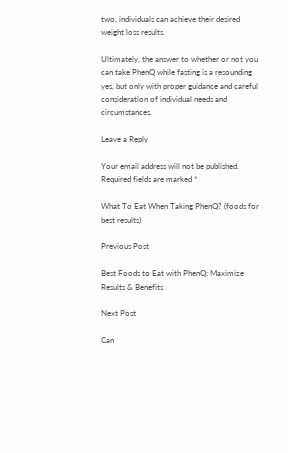two, individuals can achieve their desired weight loss results.

Ultimately, the answer to whether or not you can take PhenQ while fasting is a resounding yes, but only with proper guidance and careful consideration of individual needs and circumstances.

Leave a Reply

Your email address will not be published. Required fields are marked *

What To Eat When Taking PhenQ? (foods for best results)

Previous Post

Best Foods to Eat with PhenQ: Maximize Results & Benefits

Next Post

Can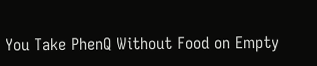You Take PhenQ Without Food on Empty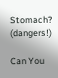Stomach? (dangers!)

Can You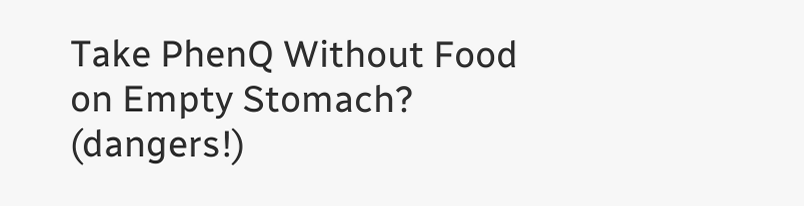Take PhenQ Without Food on Empty Stomach? (dangers!)